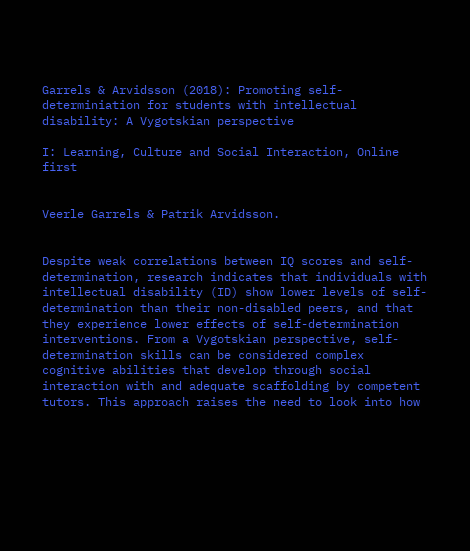Garrels & Arvidsson (2018): Promoting self-determiniation for students with intellectual disability: A Vygotskian perspective

I: Learning, Culture and Social Interaction, Online first


Veerle Garrels & Patrik Arvidsson.


Despite weak correlations between IQ scores and self-determination, research indicates that individuals with intellectual disability (ID) show lower levels of self-determination than their non-disabled peers, and that they experience lower effects of self-determination interventions. From a Vygotskian perspective, self-determination skills can be considered complex cognitive abilities that develop through social interaction with and adequate scaffolding by competent tutors. This approach raises the need to look into how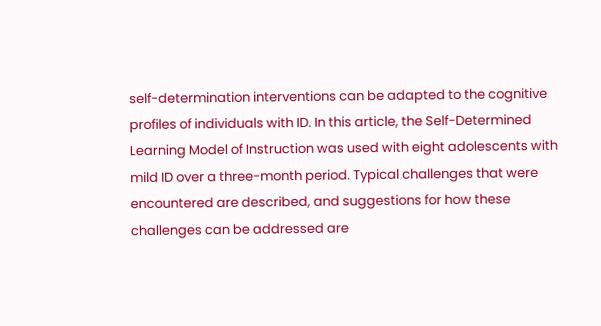self-determination interventions can be adapted to the cognitive profiles of individuals with ID. In this article, the Self-Determined Learning Model of Instruction was used with eight adolescents with mild ID over a three-month period. Typical challenges that were encountered are described, and suggestions for how these challenges can be addressed are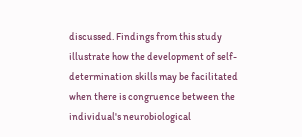discussed. Findings from this study illustrate how the development of self-determination skills may be facilitated when there is congruence between the individual's neurobiological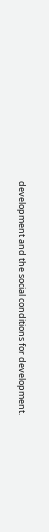development and the social conditions for development.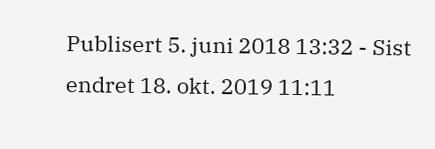Publisert 5. juni 2018 13:32 - Sist endret 18. okt. 2019 11:11